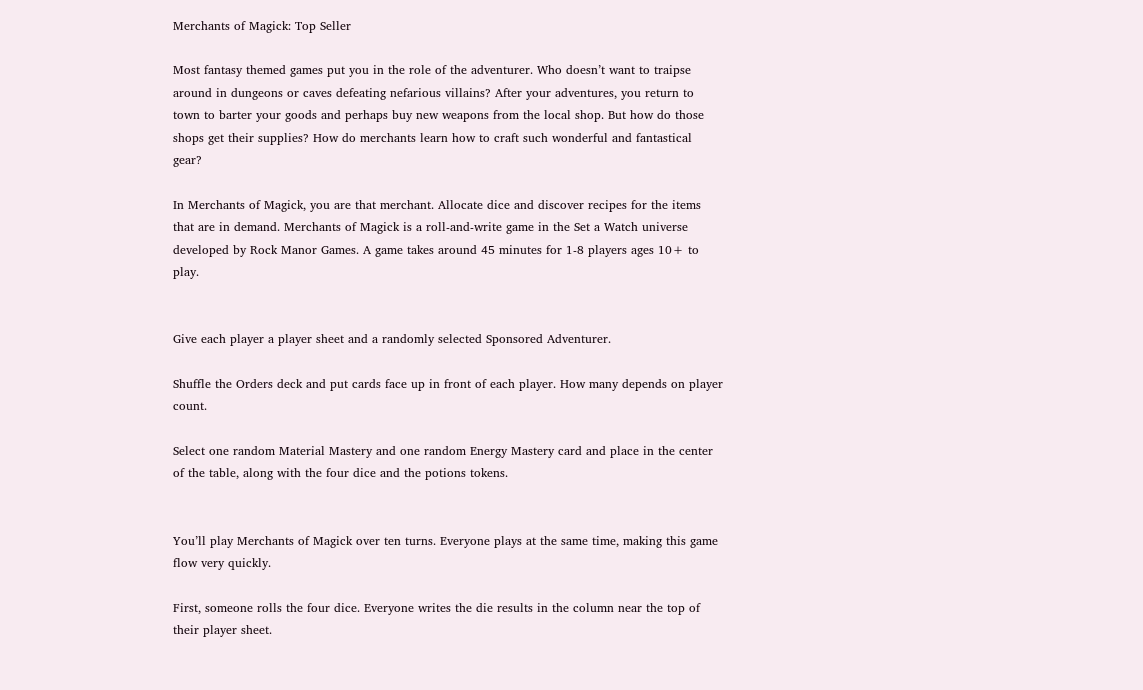Merchants of Magick: Top Seller

Most fantasy themed games put you in the role of the adventurer. Who doesn’t want to traipse around in dungeons or caves defeating nefarious villains? After your adventures, you return to town to barter your goods and perhaps buy new weapons from the local shop. But how do those shops get their supplies? How do merchants learn how to craft such wonderful and fantastical gear?

In Merchants of Magick, you are that merchant. Allocate dice and discover recipes for the items that are in demand. Merchants of Magick is a roll-and-write game in the Set a Watch universe developed by Rock Manor Games. A game takes around 45 minutes for 1-8 players ages 10+ to play.


Give each player a player sheet and a randomly selected Sponsored Adventurer.

Shuffle the Orders deck and put cards face up in front of each player. How many depends on player count.

Select one random Material Mastery and one random Energy Mastery card and place in the center of the table, along with the four dice and the potions tokens.


You’ll play Merchants of Magick over ten turns. Everyone plays at the same time, making this game flow very quickly.

First, someone rolls the four dice. Everyone writes the die results in the column near the top of their player sheet.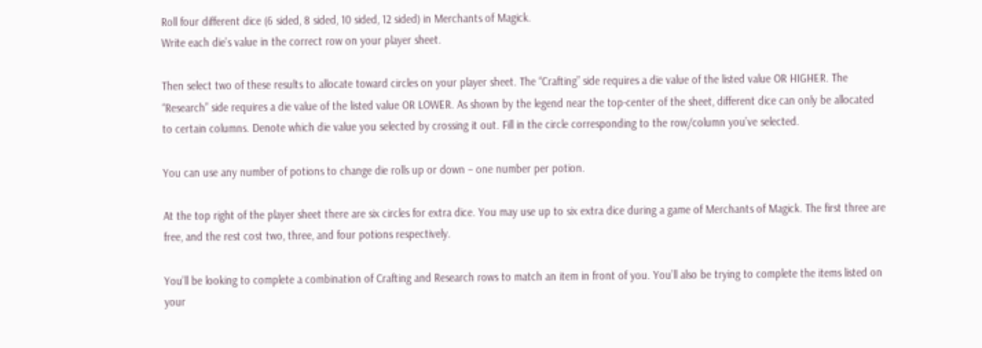Roll four different dice (6 sided, 8 sided, 10 sided, 12 sided) in Merchants of Magick.
Write each die’s value in the correct row on your player sheet.

Then select two of these results to allocate toward circles on your player sheet. The “Crafting” side requires a die value of the listed value OR HIGHER. The “Research” side requires a die value of the listed value OR LOWER. As shown by the legend near the top-center of the sheet, different dice can only be allocated to certain columns. Denote which die value you selected by crossing it out. Fill in the circle corresponding to the row/column you’ve selected.

You can use any number of potions to change die rolls up or down – one number per potion.

At the top right of the player sheet there are six circles for extra dice. You may use up to six extra dice during a game of Merchants of Magick. The first three are free, and the rest cost two, three, and four potions respectively.

You’ll be looking to complete a combination of Crafting and Research rows to match an item in front of you. You’ll also be trying to complete the items listed on your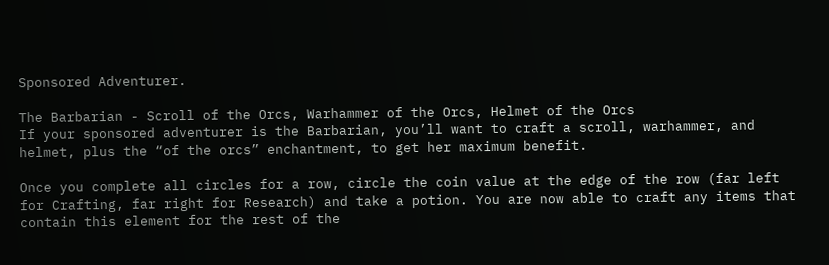Sponsored Adventurer.

The Barbarian - Scroll of the Orcs, Warhammer of the Orcs, Helmet of the Orcs
If your sponsored adventurer is the Barbarian, you’ll want to craft a scroll, warhammer, and helmet, plus the “of the orcs” enchantment, to get her maximum benefit.

Once you complete all circles for a row, circle the coin value at the edge of the row (far left for Crafting, far right for Research) and take a potion. You are now able to craft any items that contain this element for the rest of the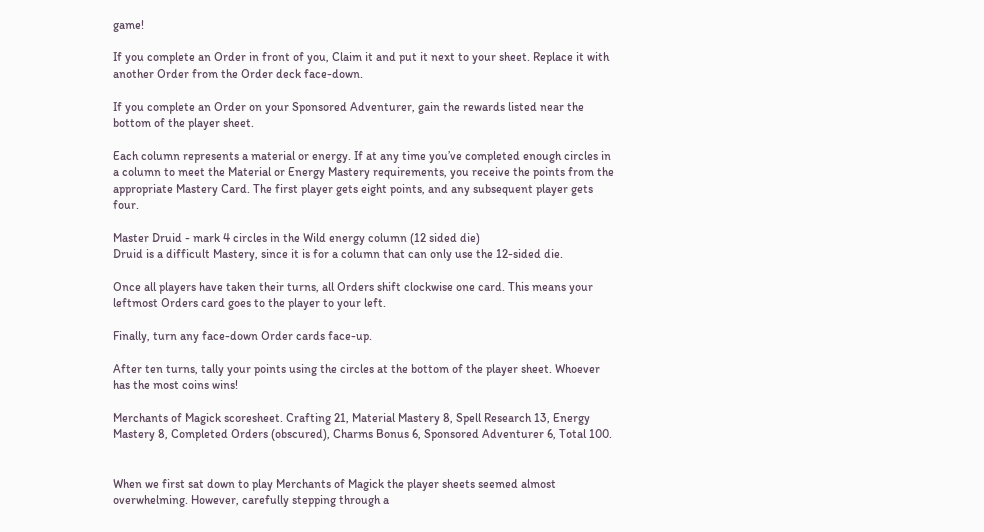game!

If you complete an Order in front of you, Claim it and put it next to your sheet. Replace it with another Order from the Order deck face-down.

If you complete an Order on your Sponsored Adventurer, gain the rewards listed near the bottom of the player sheet.

Each column represents a material or energy. If at any time you’ve completed enough circles in a column to meet the Material or Energy Mastery requirements, you receive the points from the appropriate Mastery Card. The first player gets eight points, and any subsequent player gets four.

Master Druid - mark 4 circles in the Wild energy column (12 sided die)
Druid is a difficult Mastery, since it is for a column that can only use the 12-sided die.

Once all players have taken their turns, all Orders shift clockwise one card. This means your leftmost Orders card goes to the player to your left.

Finally, turn any face-down Order cards face-up.

After ten turns, tally your points using the circles at the bottom of the player sheet. Whoever has the most coins wins!

Merchants of Magick scoresheet. Crafting 21, Material Mastery 8, Spell Research 13, Energy Mastery 8, Completed Orders (obscured), Charms Bonus 6, Sponsored Adventurer 6, Total 100.


When we first sat down to play Merchants of Magick the player sheets seemed almost overwhelming. However, carefully stepping through a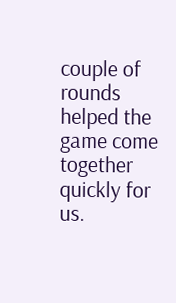couple of rounds helped the game come together quickly for us.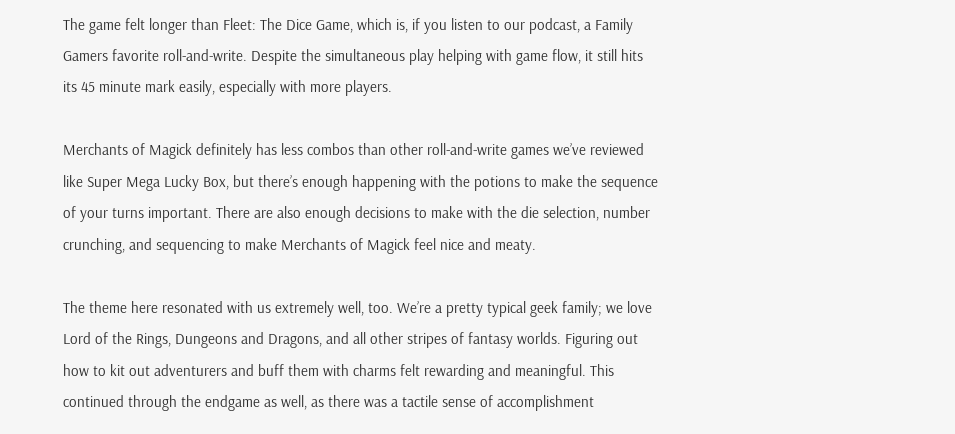The game felt longer than Fleet: The Dice Game, which is, if you listen to our podcast, a Family Gamers favorite roll-and-write. Despite the simultaneous play helping with game flow, it still hits its 45 minute mark easily, especially with more players.

Merchants of Magick definitely has less combos than other roll-and-write games we’ve reviewed like Super Mega Lucky Box, but there’s enough happening with the potions to make the sequence of your turns important. There are also enough decisions to make with the die selection, number crunching, and sequencing to make Merchants of Magick feel nice and meaty.

The theme here resonated with us extremely well, too. We’re a pretty typical geek family; we love Lord of the Rings, Dungeons and Dragons, and all other stripes of fantasy worlds. Figuring out how to kit out adventurers and buff them with charms felt rewarding and meaningful. This continued through the endgame as well, as there was a tactile sense of accomplishment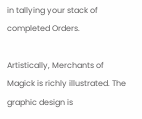in tallying your stack of completed Orders.

Artistically, Merchants of Magick is richly illustrated. The graphic design is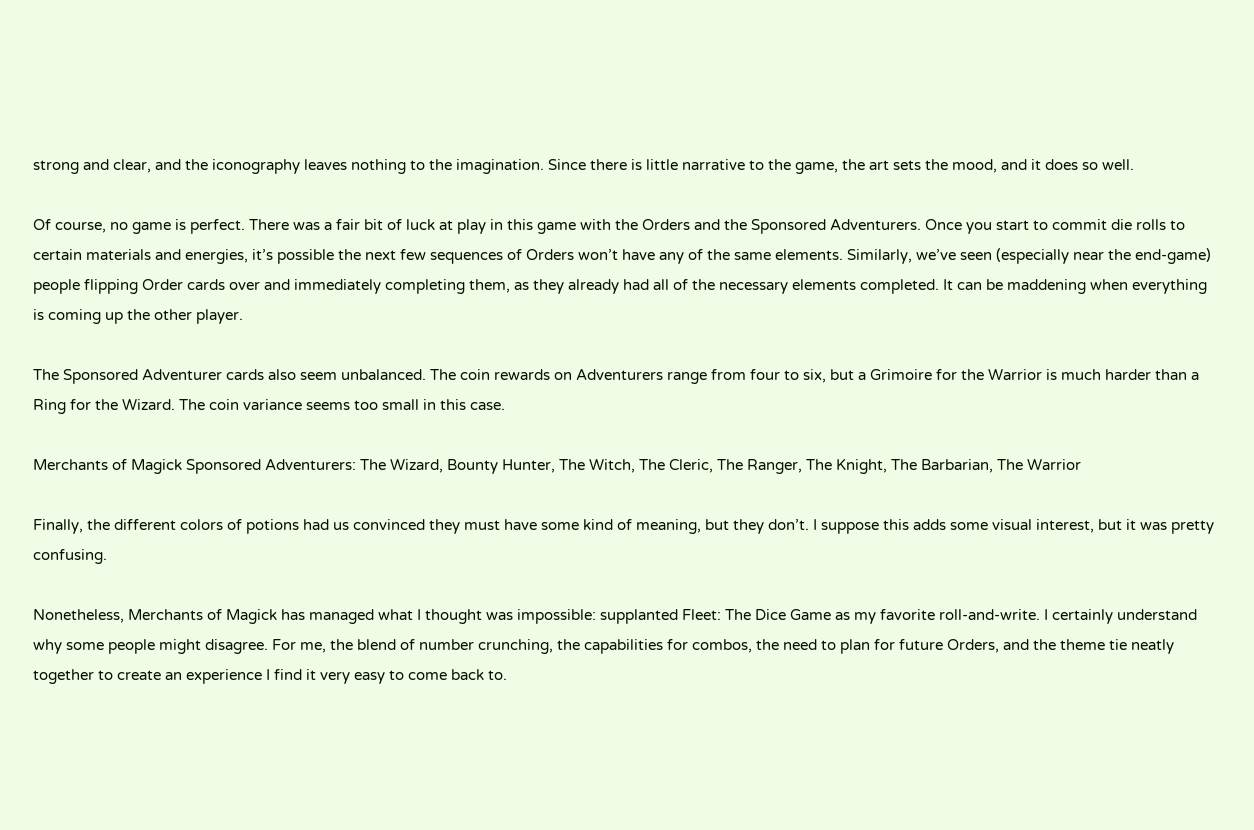strong and clear, and the iconography leaves nothing to the imagination. Since there is little narrative to the game, the art sets the mood, and it does so well.

Of course, no game is perfect. There was a fair bit of luck at play in this game with the Orders and the Sponsored Adventurers. Once you start to commit die rolls to certain materials and energies, it’s possible the next few sequences of Orders won’t have any of the same elements. Similarly, we’ve seen (especially near the end-game) people flipping Order cards over and immediately completing them, as they already had all of the necessary elements completed. It can be maddening when everything is coming up the other player.

The Sponsored Adventurer cards also seem unbalanced. The coin rewards on Adventurers range from four to six, but a Grimoire for the Warrior is much harder than a Ring for the Wizard. The coin variance seems too small in this case.

Merchants of Magick Sponsored Adventurers: The Wizard, Bounty Hunter, The Witch, The Cleric, The Ranger, The Knight, The Barbarian, The Warrior

Finally, the different colors of potions had us convinced they must have some kind of meaning, but they don’t. I suppose this adds some visual interest, but it was pretty confusing.

Nonetheless, Merchants of Magick has managed what I thought was impossible: supplanted Fleet: The Dice Game as my favorite roll-and-write. I certainly understand why some people might disagree. For me, the blend of number crunching, the capabilities for combos, the need to plan for future Orders, and the theme tie neatly together to create an experience I find it very easy to come back to.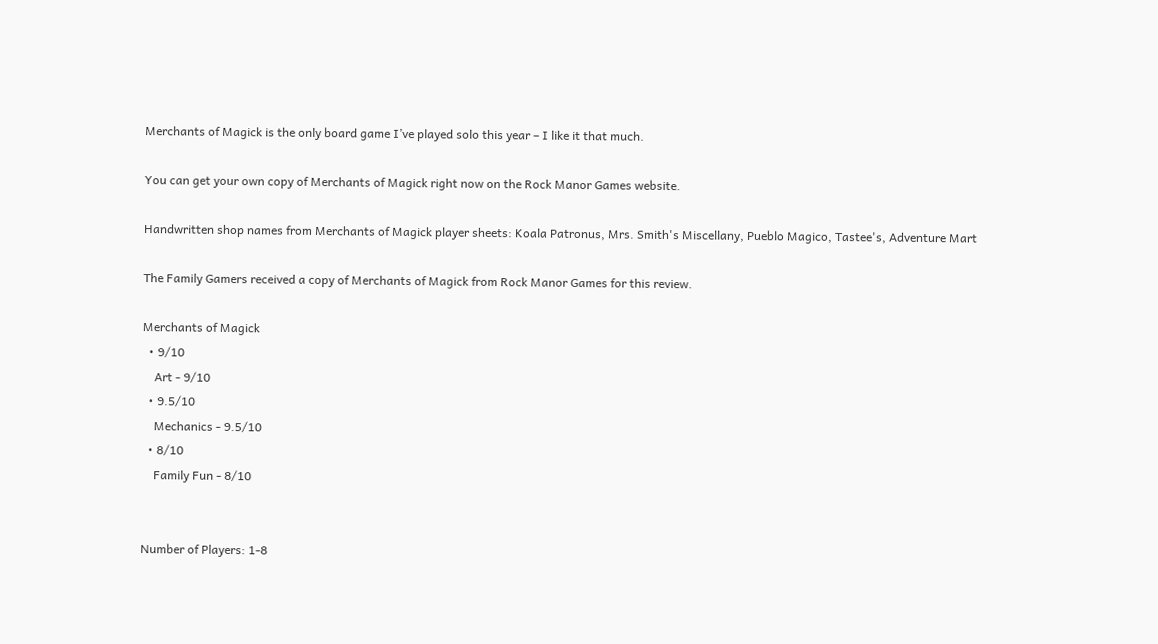Merchants of Magick is the only board game I’ve played solo this year – I like it that much.

You can get your own copy of Merchants of Magick right now on the Rock Manor Games website.

Handwritten shop names from Merchants of Magick player sheets: Koala Patronus, Mrs. Smith's Miscellany, Pueblo Magico, Tastee's, Adventure Mart

The Family Gamers received a copy of Merchants of Magick from Rock Manor Games for this review.

Merchants of Magick
  • 9/10
    Art - 9/10
  • 9.5/10
    Mechanics - 9.5/10
  • 8/10
    Family Fun - 8/10


Number of Players: 1-8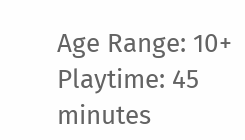Age Range: 10+
Playtime: 45 minutes